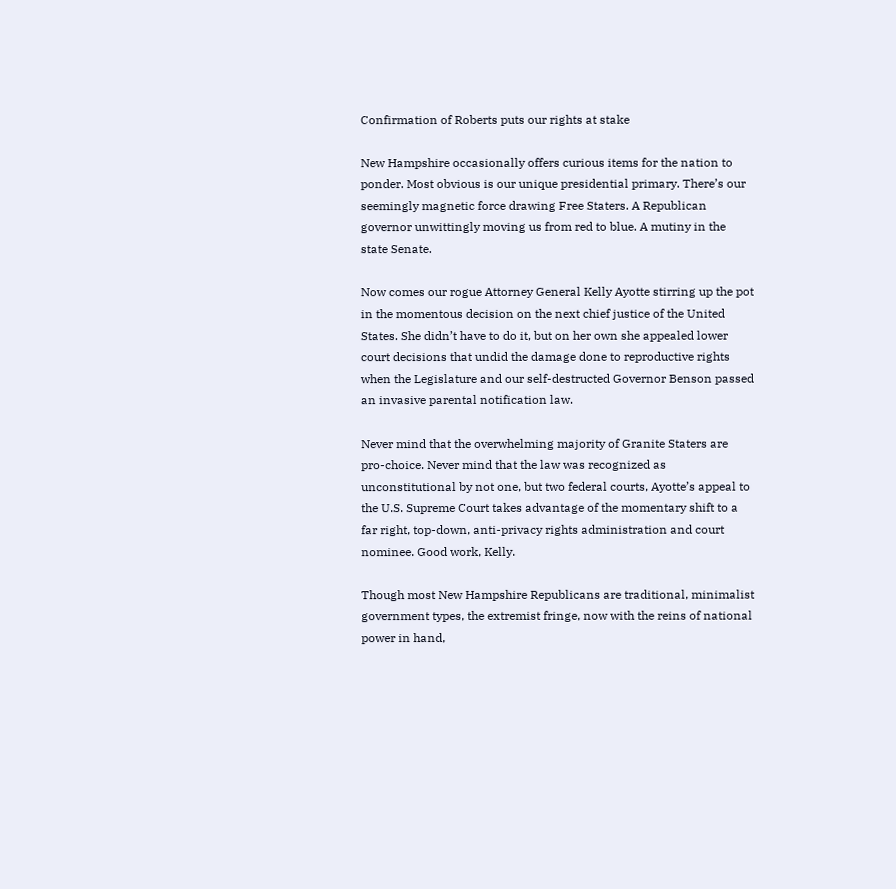Confirmation of Roberts puts our rights at stake

New Hampshire occasionally offers curious items for the nation to ponder. Most obvious is our unique presidential primary. There’s our seemingly magnetic force drawing Free Staters. A Republican governor unwittingly moving us from red to blue. A mutiny in the state Senate.

Now comes our rogue Attorney General Kelly Ayotte stirring up the pot in the momentous decision on the next chief justice of the United States. She didn’t have to do it, but on her own she appealed lower court decisions that undid the damage done to reproductive rights when the Legislature and our self-destructed Governor Benson passed an invasive parental notification law.

Never mind that the overwhelming majority of Granite Staters are pro-choice. Never mind that the law was recognized as unconstitutional by not one, but two federal courts, Ayotte’s appeal to the U.S. Supreme Court takes advantage of the momentary shift to a far right, top-down, anti-privacy rights administration and court nominee. Good work, Kelly.

Though most New Hampshire Republicans are traditional, minimalist government types, the extremist fringe, now with the reins of national power in hand,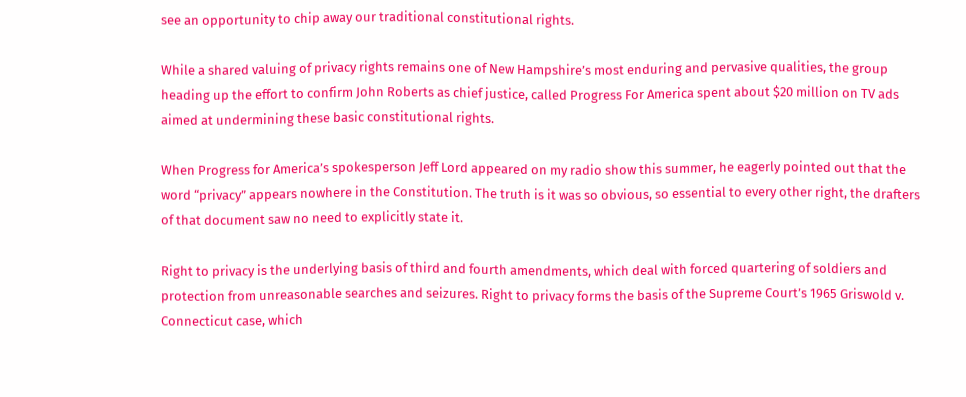see an opportunity to chip away our traditional constitutional rights.

While a shared valuing of privacy rights remains one of New Hampshire’s most enduring and pervasive qualities, the group heading up the effort to confirm John Roberts as chief justice, called Progress For America spent about $20 million on TV ads aimed at undermining these basic constitutional rights.

When Progress for America’s spokesperson Jeff Lord appeared on my radio show this summer, he eagerly pointed out that the word “privacy” appears nowhere in the Constitution. The truth is it was so obvious, so essential to every other right, the drafters of that document saw no need to explicitly state it.

Right to privacy is the underlying basis of third and fourth amendments, which deal with forced quartering of soldiers and protection from unreasonable searches and seizures. Right to privacy forms the basis of the Supreme Court’s 1965 Griswold v. Connecticut case, which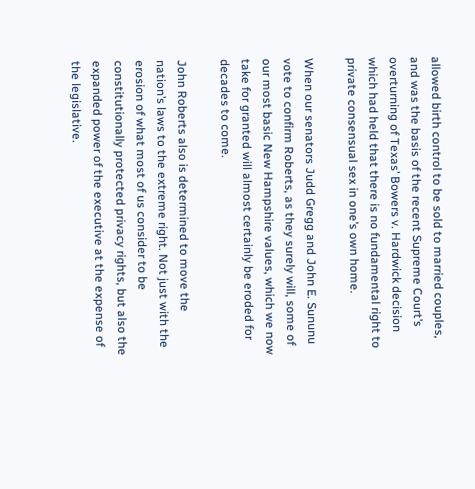allowed birth control to be sold to married couples, and was the basis of the recent Supreme Court’s overturning of Texas’ Bowers v. Hardwick decision which had held that there is no fundamental right to private consensual sex in one’s own home.

When our senators Judd Gregg and John E. Sununu vote to confirm Roberts, as they surely will, some of our most basic New Hampshire values, which we now take for granted will almost certainly be eroded for decades to come.

John Roberts also is determined to move the nation’s laws to the extreme right. Not just with the erosion of what most of us consider to be constitutionally protected privacy rights, but also the expanded power of the executive at the expense of the legislative.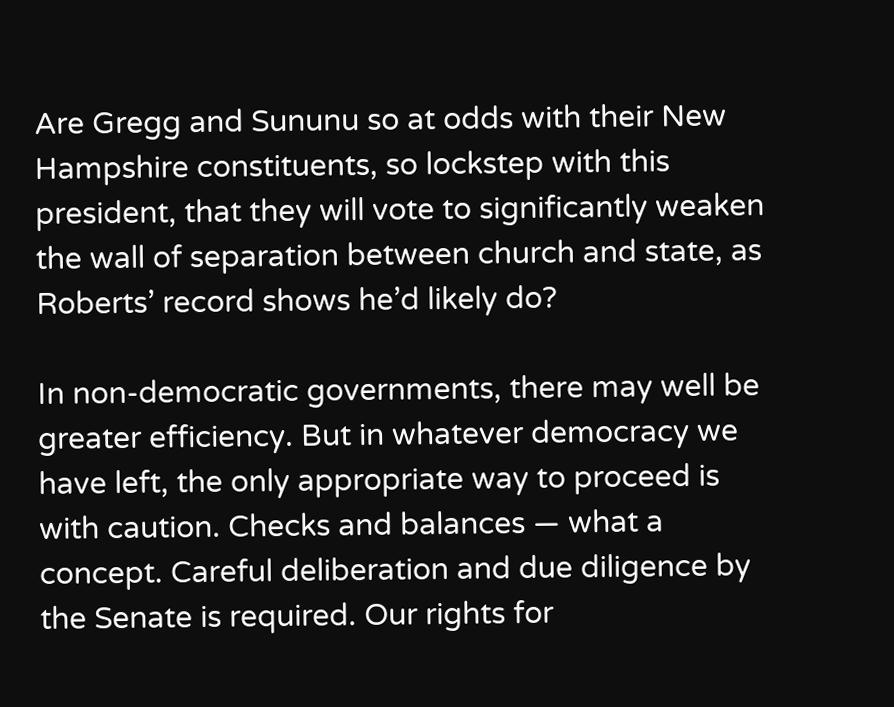Are Gregg and Sununu so at odds with their New Hampshire constituents, so lockstep with this president, that they will vote to significantly weaken the wall of separation between church and state, as Roberts’ record shows he’d likely do?

In non-democratic governments, there may well be greater efficiency. But in whatever democracy we have left, the only appropriate way to proceed is with caution. Checks and balances — what a concept. Careful deliberation and due diligence by the Senate is required. Our rights for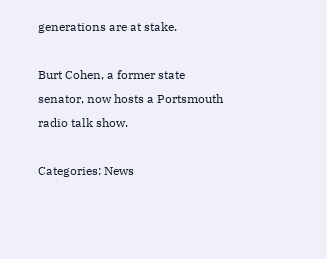generations are at stake.

Burt Cohen, a former state senator, now hosts a Portsmouth radio talk show.

Categories: News